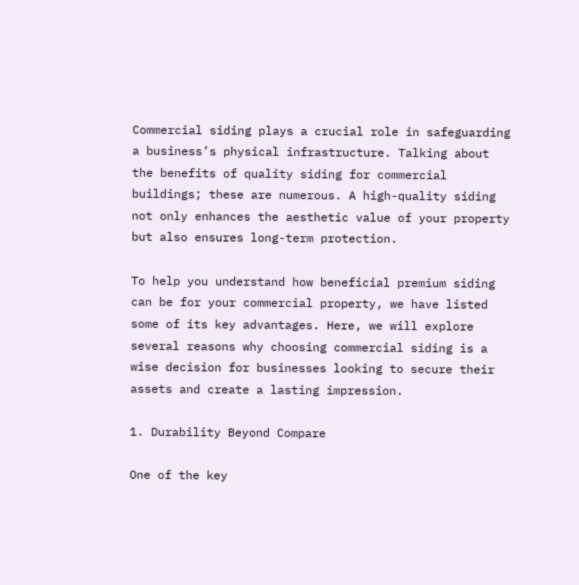Commercial siding plays a crucial role in safeguarding a business’s physical infrastructure. Talking about the benefits of quality siding for commercial buildings; these are numerous. A high-quality siding not only enhances the aesthetic value of your property but also ensures long-term protection.

To help you understand how beneficial premium siding can be for your commercial property, we have listed some of its key advantages. Here, we will explore several reasons why choosing commercial siding is a wise decision for businesses looking to secure their assets and create a lasting impression.

1. Durability Beyond Compare

One of the key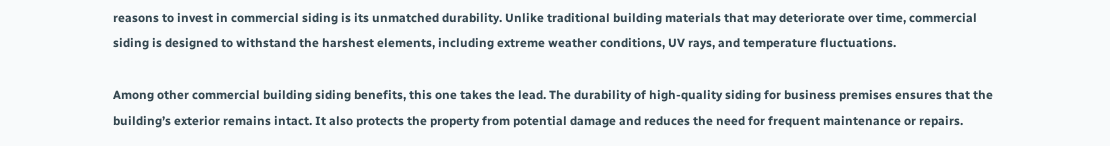reasons to invest in commercial siding is its unmatched durability. Unlike traditional building materials that may deteriorate over time, commercial siding is designed to withstand the harshest elements, including extreme weather conditions, UV rays, and temperature fluctuations.

Among other commercial building siding benefits, this one takes the lead. The durability of high-quality siding for business premises ensures that the building’s exterior remains intact. It also protects the property from potential damage and reduces the need for frequent maintenance or repairs.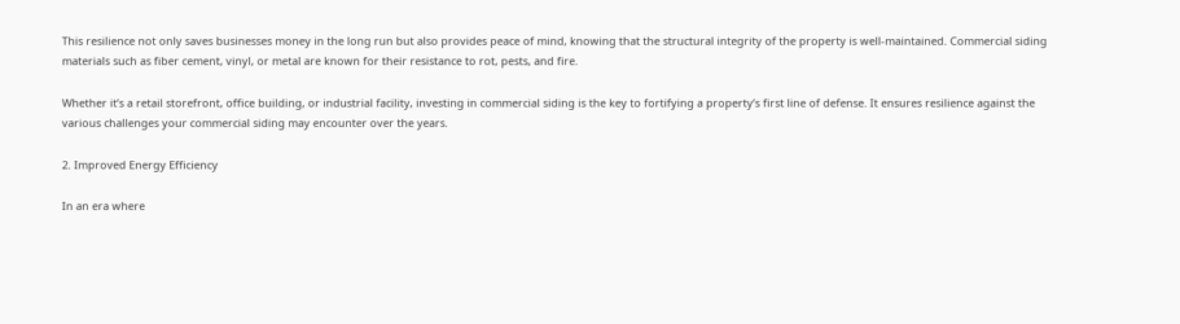This resilience not only saves businesses money in the long run but also provides peace of mind, knowing that the structural integrity of the property is well-maintained. Commercial siding materials such as fiber cement, vinyl, or metal are known for their resistance to rot, pests, and fire.

Whether it’s a retail storefront, office building, or industrial facility, investing in commercial siding is the key to fortifying a property’s first line of defense. It ensures resilience against the various challenges your commercial siding may encounter over the years.

2. Improved Energy Efficiency

In an era where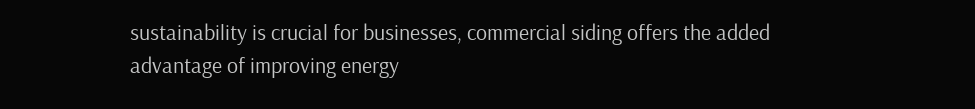sustainability is crucial for businesses, commercial siding offers the added advantage of improving energy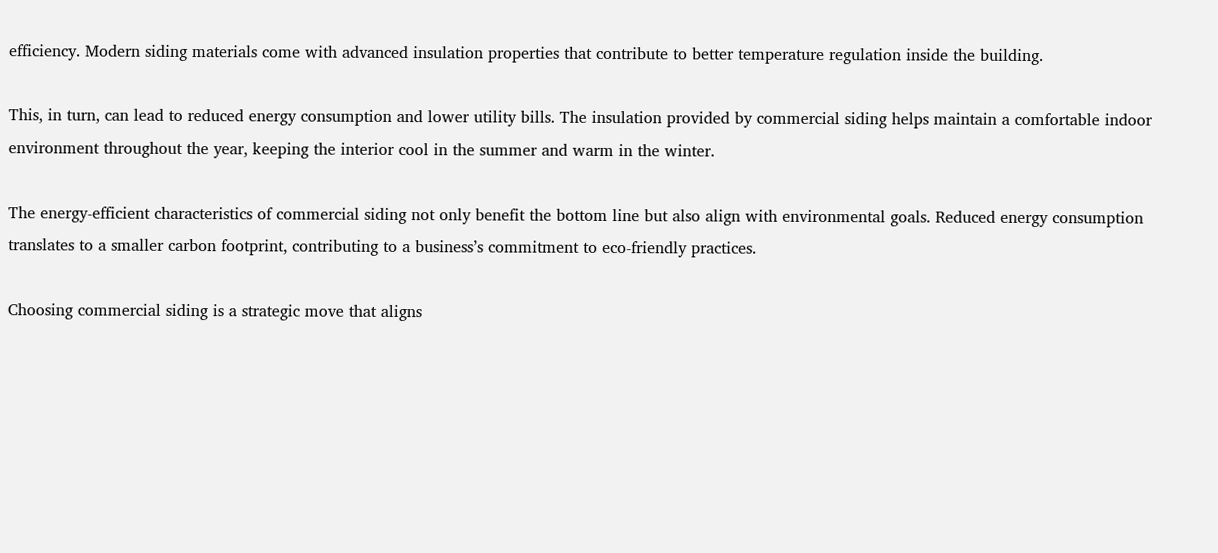efficiency. Modern siding materials come with advanced insulation properties that contribute to better temperature regulation inside the building.

This, in turn, can lead to reduced energy consumption and lower utility bills. The insulation provided by commercial siding helps maintain a comfortable indoor environment throughout the year, keeping the interior cool in the summer and warm in the winter.

The energy-efficient characteristics of commercial siding not only benefit the bottom line but also align with environmental goals. Reduced energy consumption translates to a smaller carbon footprint, contributing to a business’s commitment to eco-friendly practices.

Choosing commercial siding is a strategic move that aligns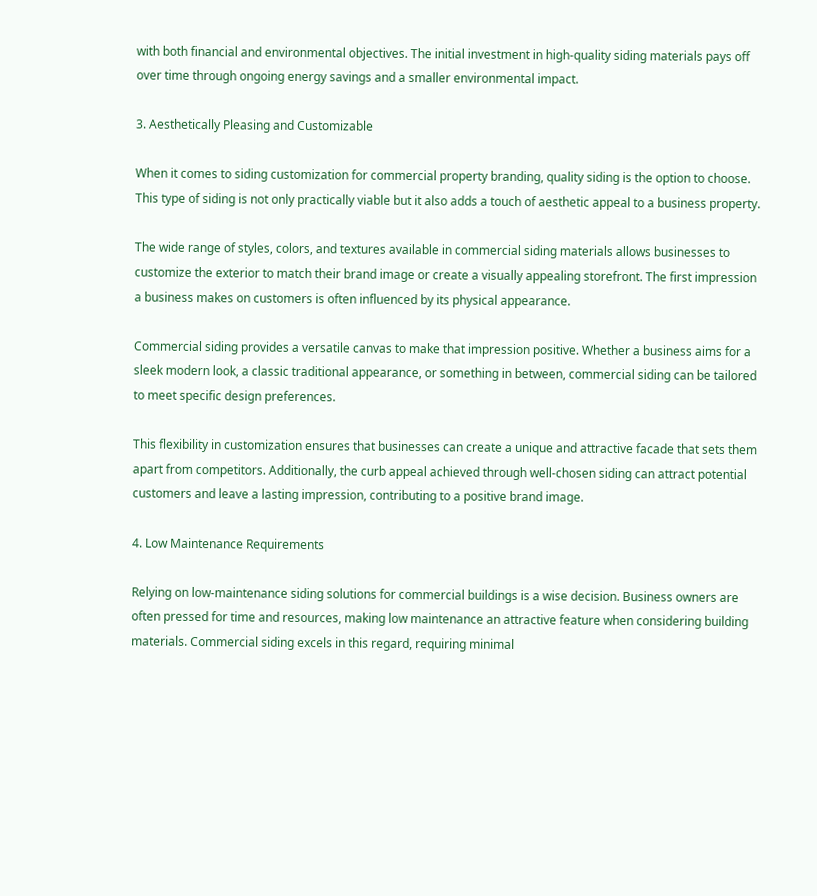with both financial and environmental objectives. The initial investment in high-quality siding materials pays off over time through ongoing energy savings and a smaller environmental impact.

3. Aesthetically Pleasing and Customizable

When it comes to siding customization for commercial property branding, quality siding is the option to choose. This type of siding is not only practically viable but it also adds a touch of aesthetic appeal to a business property.

The wide range of styles, colors, and textures available in commercial siding materials allows businesses to customize the exterior to match their brand image or create a visually appealing storefront. The first impression a business makes on customers is often influenced by its physical appearance.

Commercial siding provides a versatile canvas to make that impression positive. Whether a business aims for a sleek modern look, a classic traditional appearance, or something in between, commercial siding can be tailored to meet specific design preferences.

This flexibility in customization ensures that businesses can create a unique and attractive facade that sets them apart from competitors. Additionally, the curb appeal achieved through well-chosen siding can attract potential customers and leave a lasting impression, contributing to a positive brand image.

4. Low Maintenance Requirements

Relying on low-maintenance siding solutions for commercial buildings is a wise decision. Business owners are often pressed for time and resources, making low maintenance an attractive feature when considering building materials. Commercial siding excels in this regard, requiring minimal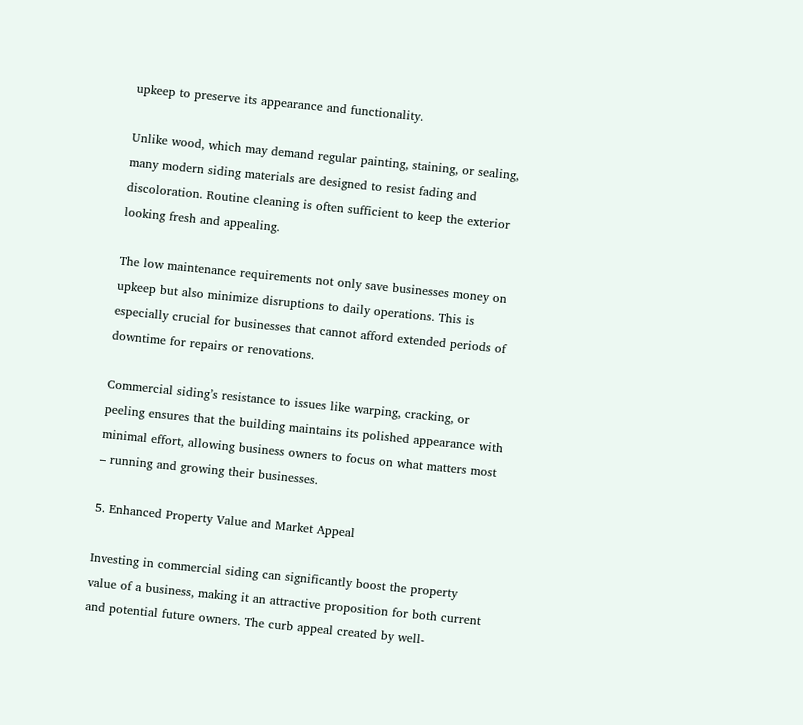upkeep to preserve its appearance and functionality.

Unlike wood, which may demand regular painting, staining, or sealing, many modern siding materials are designed to resist fading and discoloration. Routine cleaning is often sufficient to keep the exterior looking fresh and appealing.

The low maintenance requirements not only save businesses money on upkeep but also minimize disruptions to daily operations. This is especially crucial for businesses that cannot afford extended periods of downtime for repairs or renovations.

Commercial siding’s resistance to issues like warping, cracking, or peeling ensures that the building maintains its polished appearance with minimal effort, allowing business owners to focus on what matters most – running and growing their businesses.

5. Enhanced Property Value and Market Appeal

Investing in commercial siding can significantly boost the property value of a business, making it an attractive proposition for both current and potential future owners. The curb appeal created by well-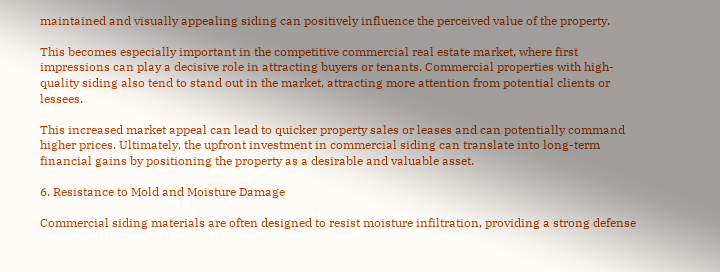maintained and visually appealing siding can positively influence the perceived value of the property.

This becomes especially important in the competitive commercial real estate market, where first impressions can play a decisive role in attracting buyers or tenants. Commercial properties with high-quality siding also tend to stand out in the market, attracting more attention from potential clients or lessees.

This increased market appeal can lead to quicker property sales or leases and can potentially command higher prices. Ultimately, the upfront investment in commercial siding can translate into long-term financial gains by positioning the property as a desirable and valuable asset.

6. Resistance to Mold and Moisture Damage

Commercial siding materials are often designed to resist moisture infiltration, providing a strong defense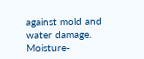against mold and water damage. Moisture-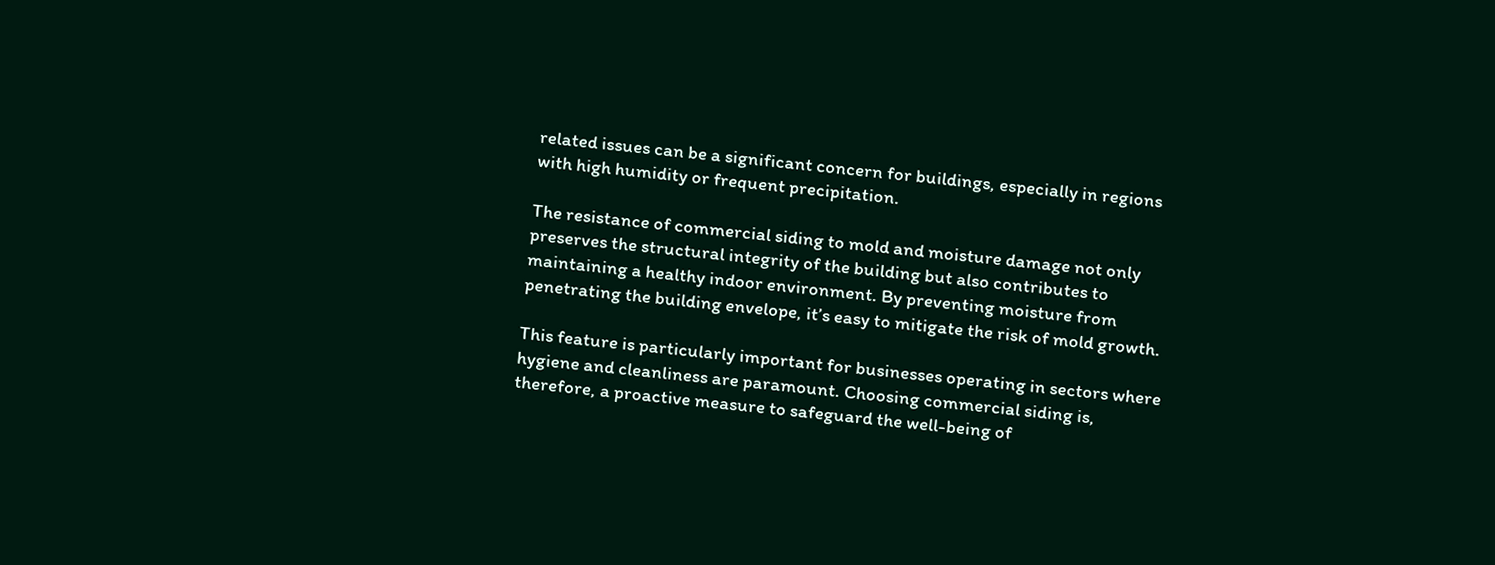related issues can be a significant concern for buildings, especially in regions with high humidity or frequent precipitation.

The resistance of commercial siding to mold and moisture damage not only preserves the structural integrity of the building but also contributes to maintaining a healthy indoor environment. By preventing moisture from penetrating the building envelope, it’s easy to mitigate the risk of mold growth.

This feature is particularly important for businesses operating in sectors where hygiene and cleanliness are paramount. Choosing commercial siding is, therefore, a proactive measure to safeguard the well-being of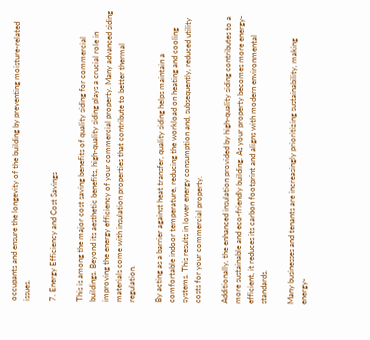occupants and ensure the longevity of the building by preventing moisture-related issues.

7. Energy Efficiency and Cost Savings

This is among the major cost saving benefits of quality siding for commercial buildings. Beyond its aesthetic benefits, high-quality siding plays a crucial role in improving the energy efficiency of your commercial property. Many advanced siding materials come with insulation properties that contribute to better thermal regulation.

By acting as a barrier against heat transfer, quality siding helps maintain a comfortable indoor temperature, reducing the workload on heating and cooling systems. This results in lower energy consumption and, subsequently, reduced utility costs for your commercial property.

Additionally, the enhanced insulation provided by high-quality siding contributes to a more sustainable and eco-friendly building. As your property becomes more energy-efficient, it reduces its carbon footprint and aligns with modern environmental standards.

Many businesses and tenants are increasingly prioritizing sustainability, making energy-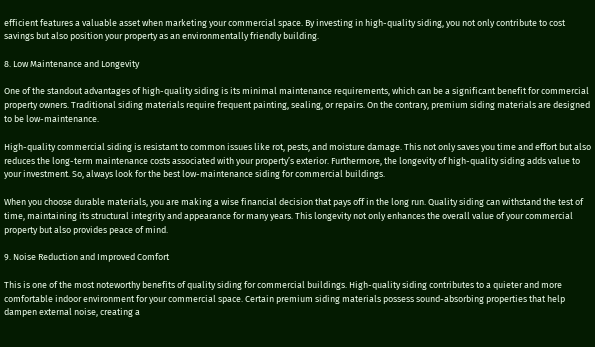efficient features a valuable asset when marketing your commercial space. By investing in high-quality siding, you not only contribute to cost savings but also position your property as an environmentally friendly building.

8. Low Maintenance and Longevity

One of the standout advantages of high-quality siding is its minimal maintenance requirements, which can be a significant benefit for commercial property owners. Traditional siding materials require frequent painting, sealing, or repairs. On the contrary, premium siding materials are designed to be low-maintenance.

High-quality commercial siding is resistant to common issues like rot, pests, and moisture damage. This not only saves you time and effort but also reduces the long-term maintenance costs associated with your property’s exterior. Furthermore, the longevity of high-quality siding adds value to your investment. So, always look for the best low-maintenance siding for commercial buildings.

When you choose durable materials, you are making a wise financial decision that pays off in the long run. Quality siding can withstand the test of time, maintaining its structural integrity and appearance for many years. This longevity not only enhances the overall value of your commercial property but also provides peace of mind.

9. Noise Reduction and Improved Comfort

This is one of the most noteworthy benefits of quality siding for commercial buildings. High-quality siding contributes to a quieter and more comfortable indoor environment for your commercial space. Certain premium siding materials possess sound-absorbing properties that help dampen external noise, creating a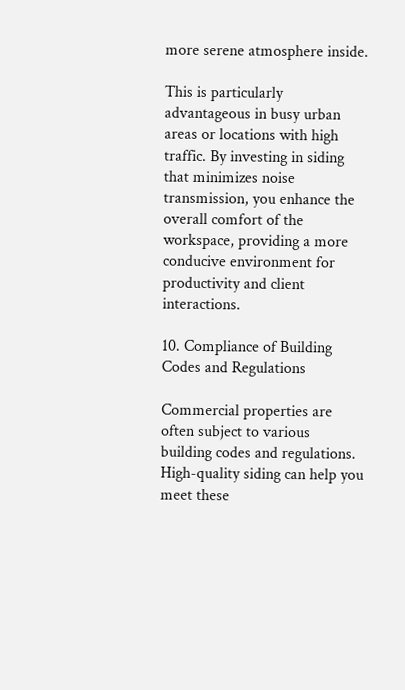more serene atmosphere inside.

This is particularly advantageous in busy urban areas or locations with high traffic. By investing in siding that minimizes noise transmission, you enhance the overall comfort of the workspace, providing a more conducive environment for productivity and client interactions.

10. Compliance of Building Codes and Regulations

Commercial properties are often subject to various building codes and regulations. High-quality siding can help you meet these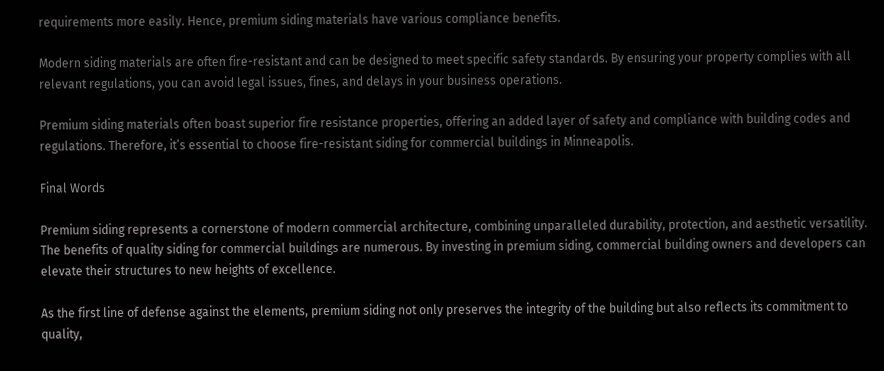requirements more easily. Hence, premium siding materials have various compliance benefits.

Modern siding materials are often fire-resistant and can be designed to meet specific safety standards. By ensuring your property complies with all relevant regulations, you can avoid legal issues, fines, and delays in your business operations.

Premium siding materials often boast superior fire resistance properties, offering an added layer of safety and compliance with building codes and regulations. Therefore, it’s essential to choose fire-resistant siding for commercial buildings in Minneapolis.

Final Words

Premium siding represents a cornerstone of modern commercial architecture, combining unparalleled durability, protection, and aesthetic versatility. The benefits of quality siding for commercial buildings are numerous. By investing in premium siding, commercial building owners and developers can elevate their structures to new heights of excellence.

As the first line of defense against the elements, premium siding not only preserves the integrity of the building but also reflects its commitment to quality,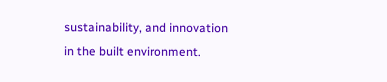sustainability, and innovation in the built environment.